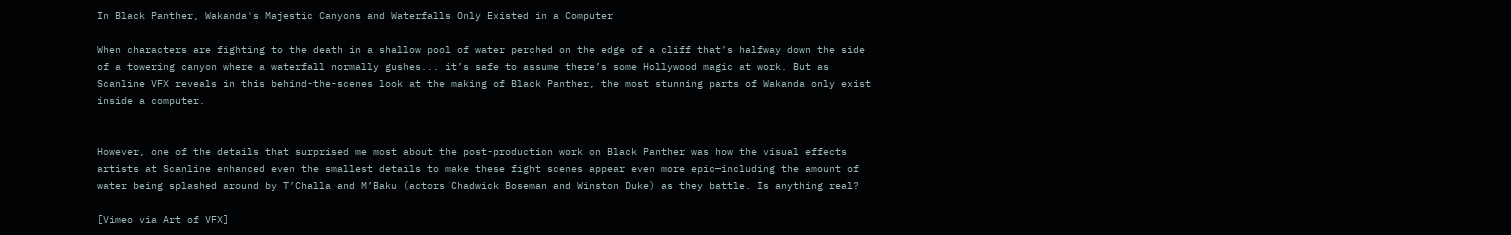In Black Panther, Wakanda's Majestic Canyons and Waterfalls Only Existed in a Computer

When characters are fighting to the death in a shallow pool of water perched on the edge of a cliff that’s halfway down the side of a towering canyon where a waterfall normally gushes... it’s safe to assume there’s some Hollywood magic at work. But as Scanline VFX reveals in this behind-the-scenes look at the making of Black Panther, the most stunning parts of Wakanda only exist inside a computer.


However, one of the details that surprised me most about the post-production work on Black Panther was how the visual effects artists at Scanline enhanced even the smallest details to make these fight scenes appear even more epic—including the amount of water being splashed around by T’Challa and M’Baku (actors Chadwick Boseman and Winston Duke) as they battle. Is anything real?

[Vimeo via Art of VFX]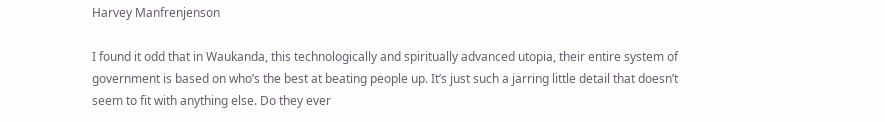Harvey Manfrenjenson

I found it odd that in Waukanda, this technologically and spiritually advanced utopia, their entire system of government is based on who’s the best at beating people up. It’s just such a jarring little detail that doesn’t seem to fit with anything else. Do they ever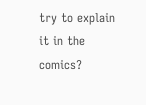try to explain it in the comics?